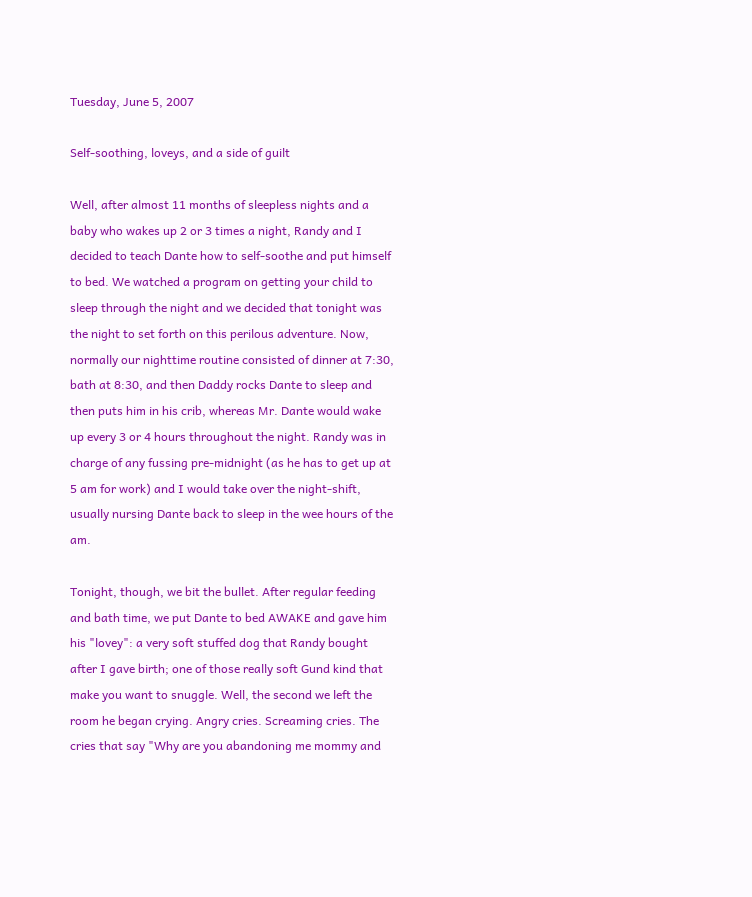Tuesday, June 5, 2007

Self-soothing, loveys, and a side of guilt

Well, after almost 11 months of sleepless nights and a baby who wakes up 2 or 3 times a night, Randy and I decided to teach Dante how to self-soothe and put himself to bed. We watched a program on getting your child to sleep through the night and we decided that tonight was the night to set forth on this perilous adventure. Now, normally our nighttime routine consisted of dinner at 7:30, bath at 8:30, and then Daddy rocks Dante to sleep and then puts him in his crib, whereas Mr. Dante would wake up every 3 or 4 hours throughout the night. Randy was in charge of any fussing pre-midnight (as he has to get up at 5 am for work) and I would take over the night-shift, usually nursing Dante back to sleep in the wee hours of the am.

Tonight, though, we bit the bullet. After regular feeding and bath time, we put Dante to bed AWAKE and gave him his "lovey": a very soft stuffed dog that Randy bought after I gave birth; one of those really soft Gund kind that make you want to snuggle. Well, the second we left the room he began crying. Angry cries. Screaming cries. The cries that say "Why are you abandoning me mommy and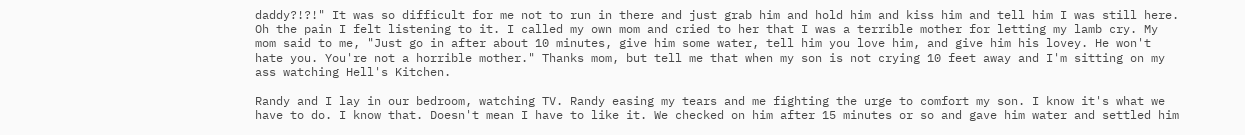daddy?!?!" It was so difficult for me not to run in there and just grab him and hold him and kiss him and tell him I was still here. Oh the pain I felt listening to it. I called my own mom and cried to her that I was a terrible mother for letting my lamb cry. My mom said to me, "Just go in after about 10 minutes, give him some water, tell him you love him, and give him his lovey. He won't hate you. You're not a horrible mother." Thanks mom, but tell me that when my son is not crying 10 feet away and I'm sitting on my ass watching Hell's Kitchen.

Randy and I lay in our bedroom, watching TV. Randy easing my tears and me fighting the urge to comfort my son. I know it's what we have to do. I know that. Doesn't mean I have to like it. We checked on him after 15 minutes or so and gave him water and settled him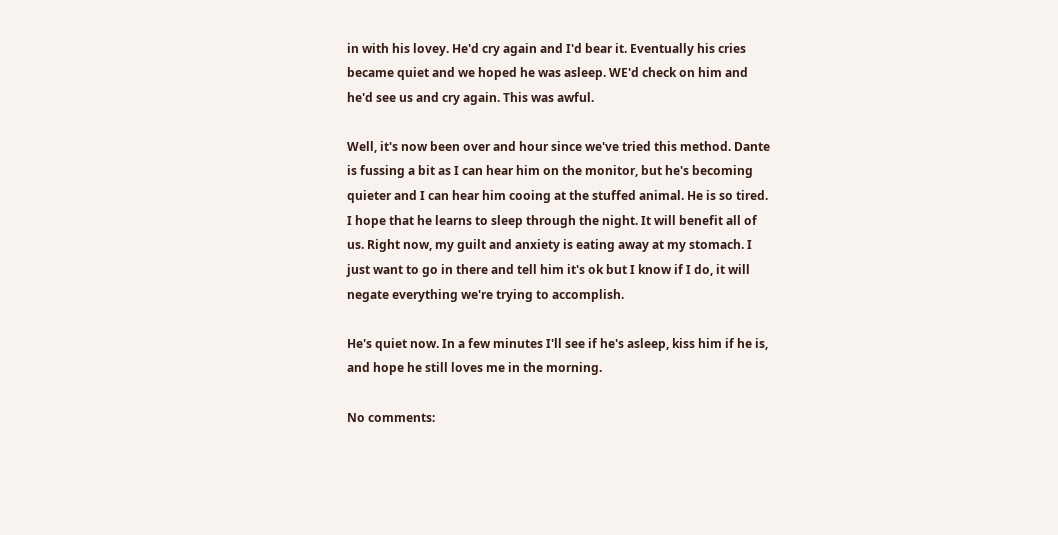in with his lovey. He'd cry again and I'd bear it. Eventually his cries became quiet and we hoped he was asleep. WE'd check on him and he'd see us and cry again. This was awful.

Well, it's now been over and hour since we've tried this method. Dante is fussing a bit as I can hear him on the monitor, but he's becoming quieter and I can hear him cooing at the stuffed animal. He is so tired. I hope that he learns to sleep through the night. It will benefit all of us. Right now, my guilt and anxiety is eating away at my stomach. I just want to go in there and tell him it's ok but I know if I do, it will negate everything we're trying to accomplish.

He's quiet now. In a few minutes I'll see if he's asleep, kiss him if he is, and hope he still loves me in the morning.

No comments: